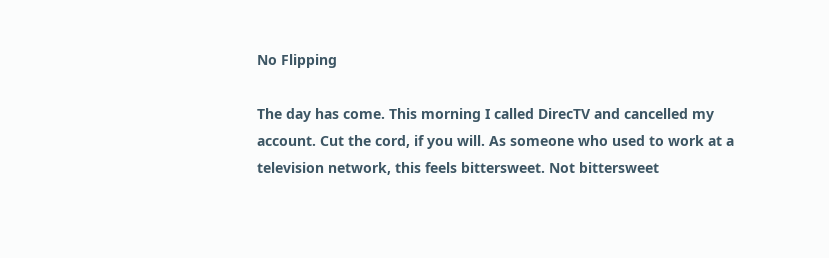No Flipping

The day has come. This morning I called DirecTV and cancelled my account. Cut the cord, if you will. As someone who used to work at a television network, this feels bittersweet. Not bittersweet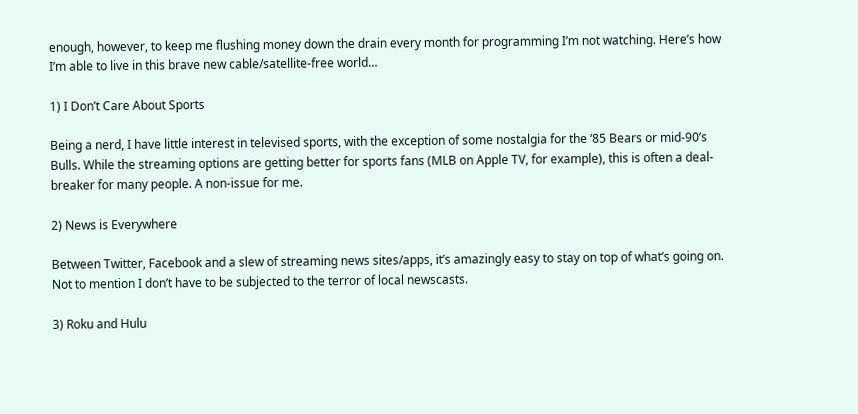enough, however, to keep me flushing money down the drain every month for programming I’m not watching. Here’s how I’m able to live in this brave new cable/satellite-free world…

1) I Don’t Care About Sports

Being a nerd, I have little interest in televised sports, with the exception of some nostalgia for the ‘85 Bears or mid-90’s Bulls. While the streaming options are getting better for sports fans (MLB on Apple TV, for example), this is often a deal-breaker for many people. A non-issue for me.

2) News is Everywhere

Between Twitter, Facebook and a slew of streaming news sites/apps, it’s amazingly easy to stay on top of what’s going on. Not to mention I don’t have to be subjected to the terror of local newscasts.

3) Roku and Hulu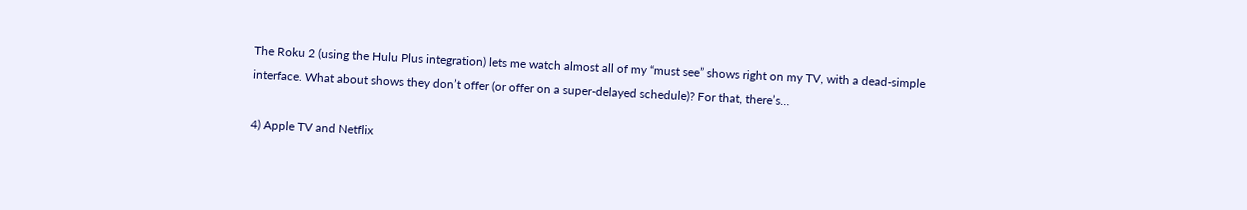The Roku 2 (using the Hulu Plus integration) lets me watch almost all of my “must see” shows right on my TV, with a dead-simple interface. What about shows they don’t offer (or offer on a super-delayed schedule)? For that, there’s…

4) Apple TV and Netflix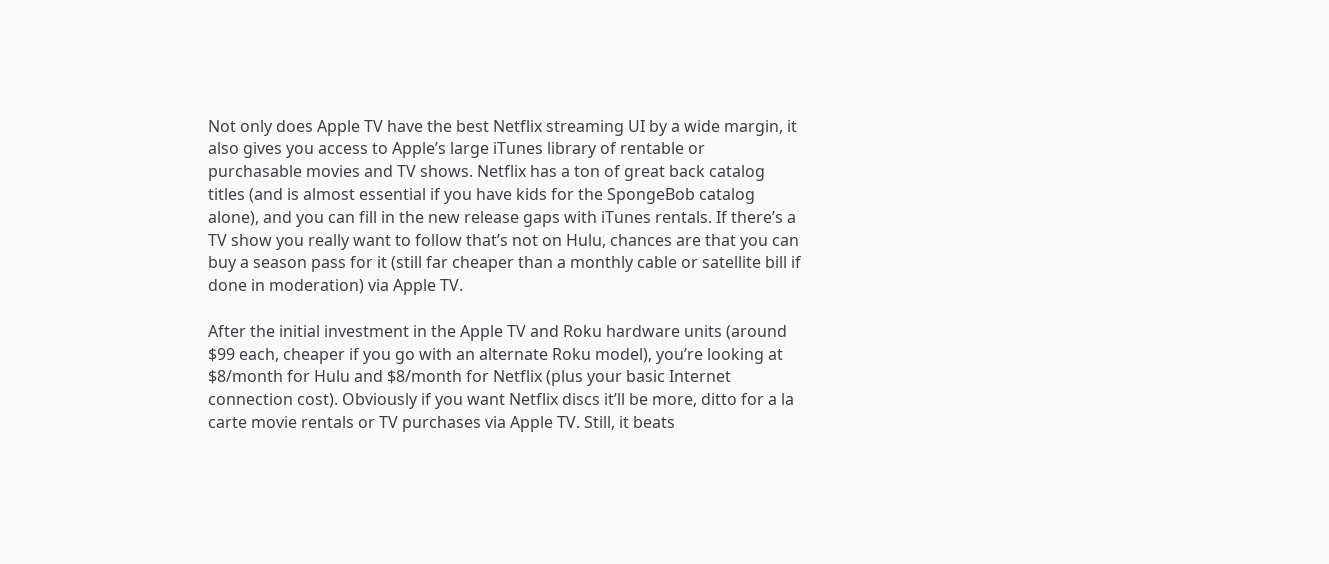Not only does Apple TV have the best Netflix streaming UI by a wide margin, it also gives you access to Apple’s large iTunes library of rentable or purchasable movies and TV shows. Netflix has a ton of great back catalog titles (and is almost essential if you have kids for the SpongeBob catalog alone), and you can fill in the new release gaps with iTunes rentals. If there’s a TV show you really want to follow that’s not on Hulu, chances are that you can buy a season pass for it (still far cheaper than a monthly cable or satellite bill if done in moderation) via Apple TV.

After the initial investment in the Apple TV and Roku hardware units (around $99 each, cheaper if you go with an alternate Roku model), you’re looking at $8/month for Hulu and $8/month for Netflix (plus your basic Internet connection cost). Obviously if you want Netflix discs it’ll be more, ditto for a la carte movie rentals or TV purchases via Apple TV. Still, it beats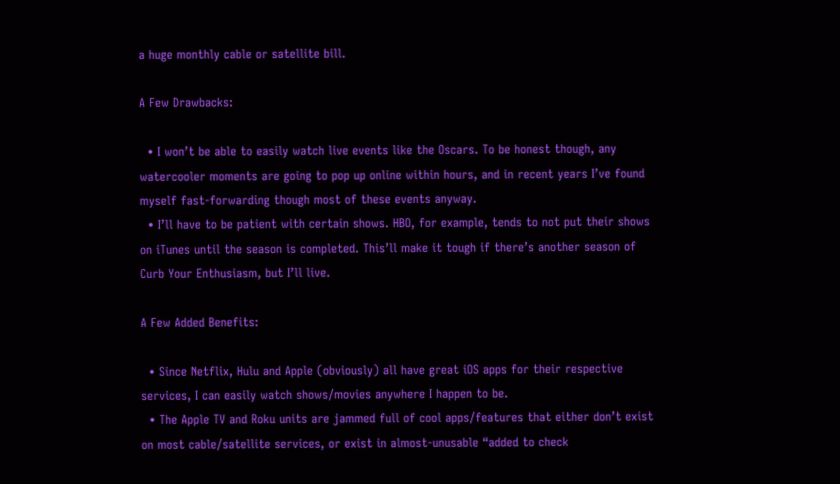a huge monthly cable or satellite bill.

A Few Drawbacks:

  • I won’t be able to easily watch live events like the Oscars. To be honest though, any watercooler moments are going to pop up online within hours, and in recent years I’ve found myself fast-forwarding though most of these events anyway.
  • I’ll have to be patient with certain shows. HBO, for example, tends to not put their shows on iTunes until the season is completed. This’ll make it tough if there’s another season of Curb Your Enthusiasm, but I’ll live.

A Few Added Benefits:

  • Since Netflix, Hulu and Apple (obviously) all have great iOS apps for their respective services, I can easily watch shows/movies anywhere I happen to be.
  • The Apple TV and Roku units are jammed full of cool apps/features that either don’t exist on most cable/satellite services, or exist in almost-unusable “added to check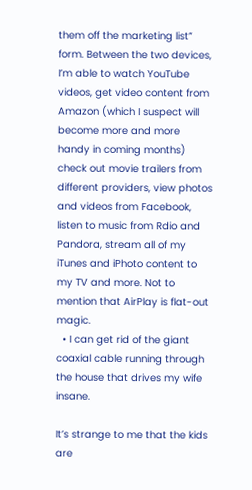them off the marketing list” form. Between the two devices, I’m able to watch YouTube videos, get video content from Amazon (which I suspect will become more and more handy in coming months) check out movie trailers from different providers, view photos and videos from Facebook, listen to music from Rdio and Pandora, stream all of my iTunes and iPhoto content to my TV and more. Not to mention that AirPlay is flat-out magic.
  • I can get rid of the giant coaxial cable running through the house that drives my wife insane.

It’s strange to me that the kids are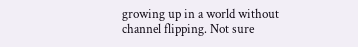growing up in a world without channel flipping. Not sure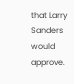that Larry Sanders would approve.